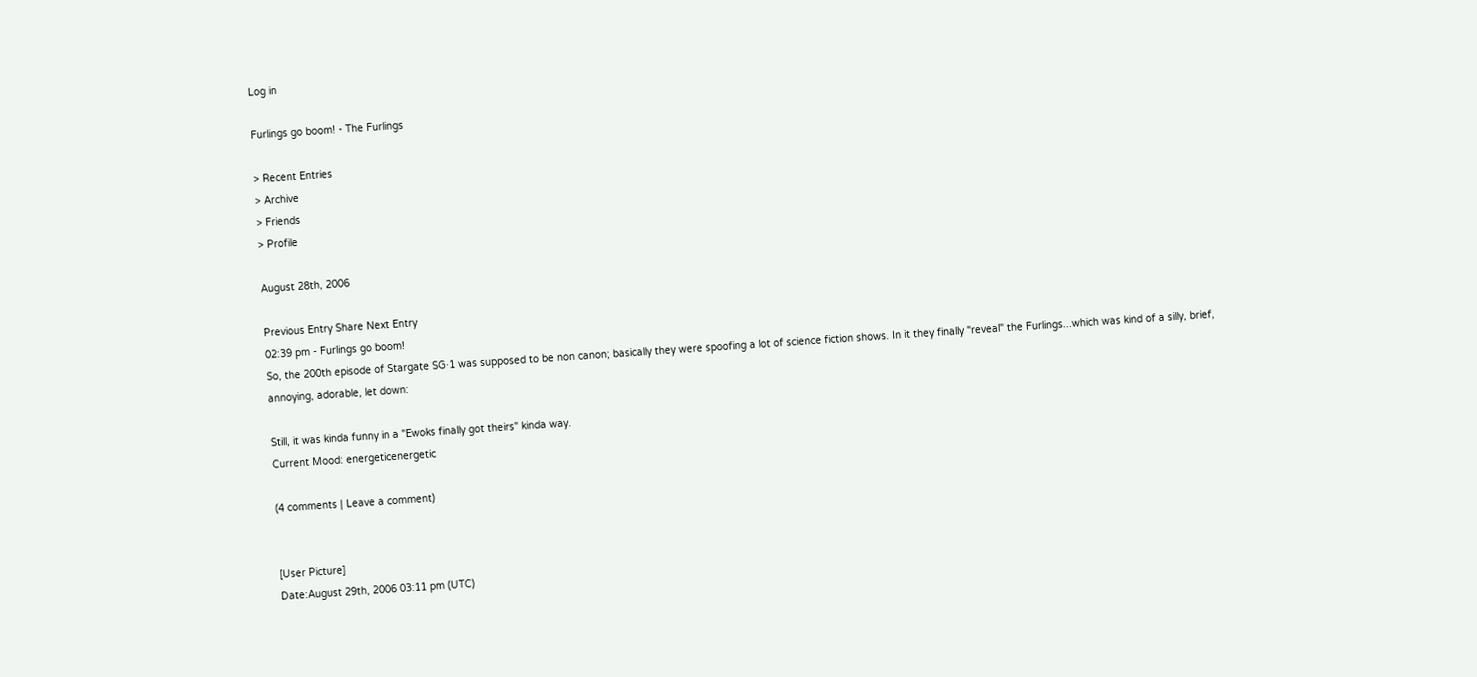Log in

Furlings go boom! - The Furlings

> Recent Entries
> Archive
> Friends
> Profile

August 28th, 2006

Previous Entry Share Next Entry
02:39 pm - Furlings go boom!
So, the 200th episode of Stargate SG·1 was supposed to be non canon; basically they were spoofing a lot of science fiction shows. In it they finally "reveal" the Furlings...which was kind of a silly, brief, annoying, adorable, let down:

Still, it was kinda funny in a "Ewoks finally got theirs" kinda way.
Current Mood: energeticenergetic

(4 comments | Leave a comment)


[User Picture]
Date:August 29th, 2006 03:11 pm (UTC)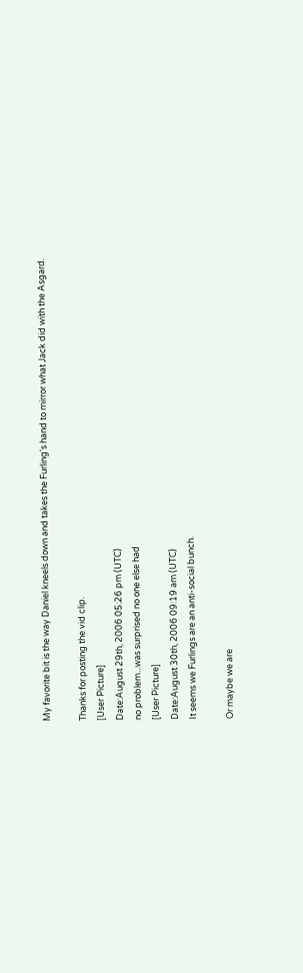My favorite bit is the way Daniel kneels down and takes the Furling's hand to mirror what Jack did with the Asgard.

Thanks for posting the vid clip.
[User Picture]
Date:August 29th, 2006 05:26 pm (UTC)
no problem...was surprised no one else had
[User Picture]
Date:August 30th, 2006 09:19 am (UTC)
It seems we Furlings are an anti-social bunch.

Or maybe we are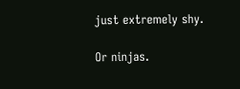just extremely shy.

Or ninjas.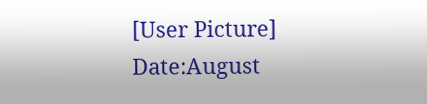[User Picture]
Date:August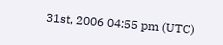31st, 2006 04:55 pm (UTC)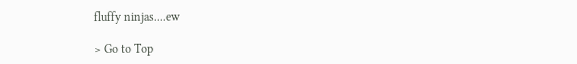fluffy ninjas....ew

> Go to Top